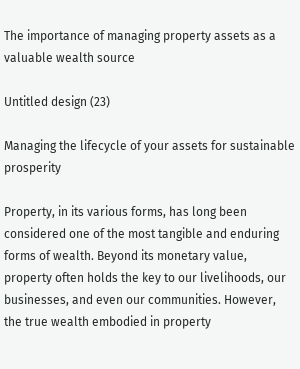The importance of managing property assets as a valuable wealth source

Untitled design (23)

Managing the lifecycle of your assets for sustainable prosperity

Property, in its various forms, has long been considered one of the most tangible and enduring forms of wealth. Beyond its monetary value, property often holds the key to our livelihoods, our businesses, and even our communities. However, the true wealth embodied in property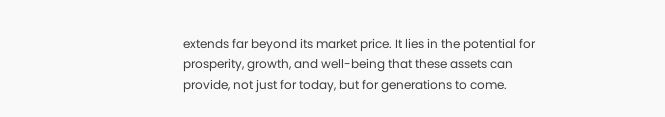extends far beyond its market price. It lies in the potential for prosperity, growth, and well-being that these assets can provide, not just for today, but for generations to come.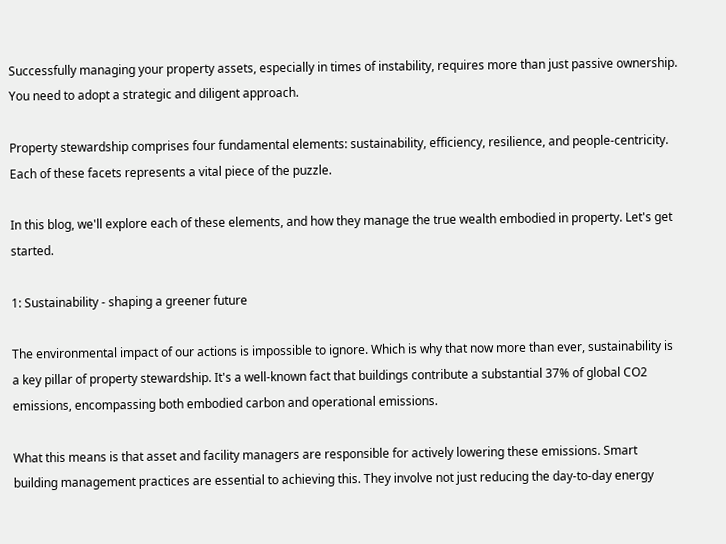Successfully managing your property assets, especially in times of instability, requires more than just passive ownership. You need to adopt a strategic and diligent approach.

Property stewardship comprises four fundamental elements: sustainability, efficiency, resilience, and people-centricity. Each of these facets represents a vital piece of the puzzle.

In this blog, we'll explore each of these elements, and how they manage the true wealth embodied in property. Let's get started.

1: Sustainability - shaping a greener future

The environmental impact of our actions is impossible to ignore. Which is why that now more than ever, sustainability is a key pillar of property stewardship. It's a well-known fact that buildings contribute a substantial 37% of global CO2 emissions, encompassing both embodied carbon and operational emissions.

What this means is that asset and facility managers are responsible for actively lowering these emissions. Smart building management practices are essential to achieving this. They involve not just reducing the day-to-day energy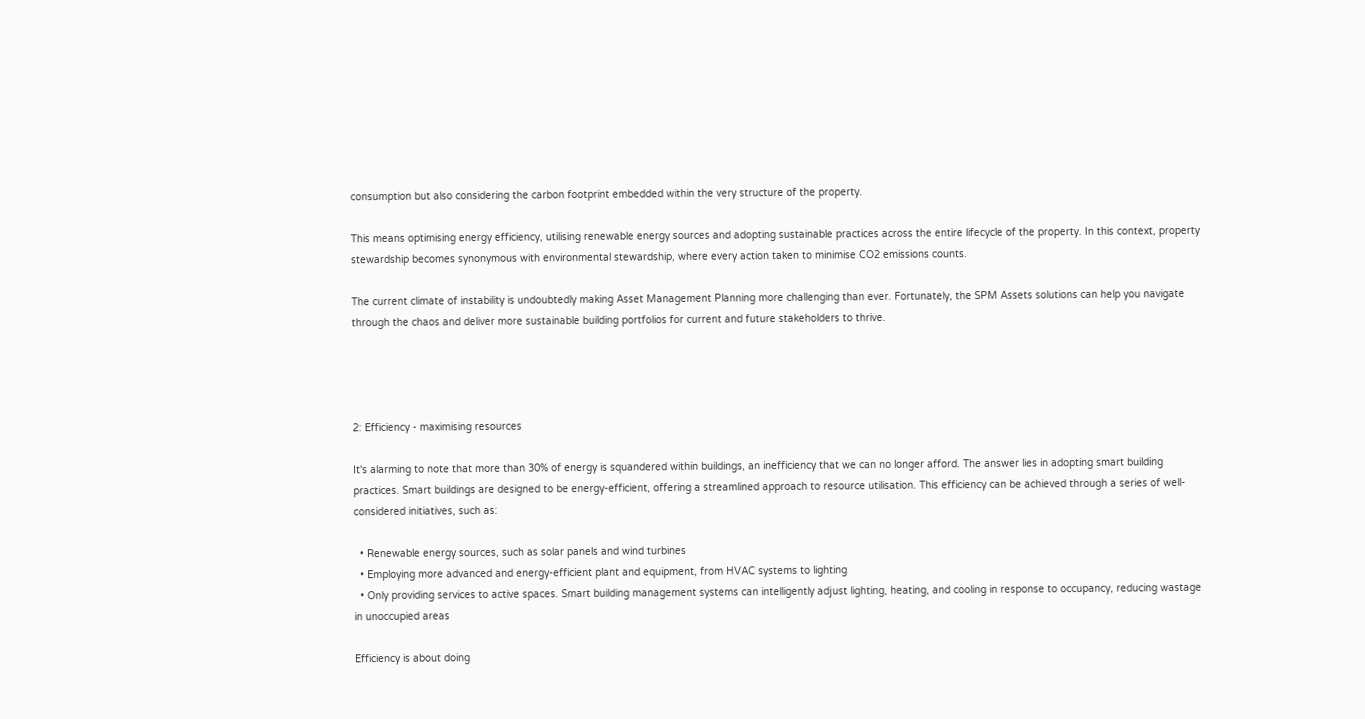consumption but also considering the carbon footprint embedded within the very structure of the property.

This means optimising energy efficiency, utilising renewable energy sources and adopting sustainable practices across the entire lifecycle of the property. In this context, property stewardship becomes synonymous with environmental stewardship, where every action taken to minimise CO2 emissions counts.

The current climate of instability is undoubtedly making Asset Management Planning more challenging than ever. Fortunately, the SPM Assets solutions can help you navigate through the chaos and deliver more sustainable building portfolios for current and future stakeholders to thrive.




2: Efficiency - maximising resources

It's alarming to note that more than 30% of energy is squandered within buildings, an inefficiency that we can no longer afford. The answer lies in adopting smart building practices. Smart buildings are designed to be energy-efficient, offering a streamlined approach to resource utilisation. This efficiency can be achieved through a series of well-considered initiatives, such as:

  • Renewable energy sources, such as solar panels and wind turbines
  • Employing more advanced and energy-efficient plant and equipment, from HVAC systems to lighting
  • Only providing services to active spaces. Smart building management systems can intelligently adjust lighting, heating, and cooling in response to occupancy, reducing wastage in unoccupied areas

Efficiency is about doing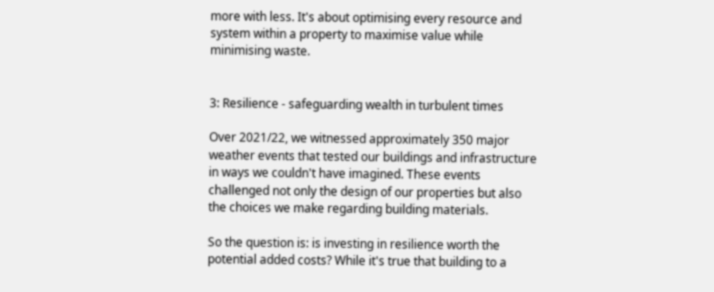more with less. It's about optimising every resource and system within a property to maximise value while minimising waste.


3: Resilience - safeguarding wealth in turbulent times

Over 2021/22, we witnessed approximately 350 major weather events that tested our buildings and infrastructure in ways we couldn't have imagined. These events challenged not only the design of our properties but also the choices we make regarding building materials.

So the question is: is investing in resilience worth the potential added costs? While it's true that building to a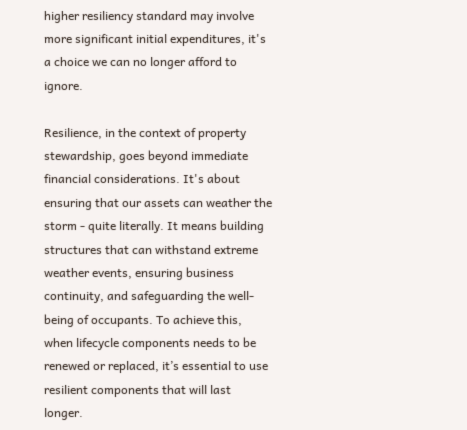higher resiliency standard may involve more significant initial expenditures, it's a choice we can no longer afford to ignore.

Resilience, in the context of property stewardship, goes beyond immediate financial considerations. It's about ensuring that our assets can weather the storm - quite literally. It means building structures that can withstand extreme weather events, ensuring business continuity, and safeguarding the well-being of occupants. To achieve this, when lifecycle components needs to be renewed or replaced, it’s essential to use resilient components that will last longer.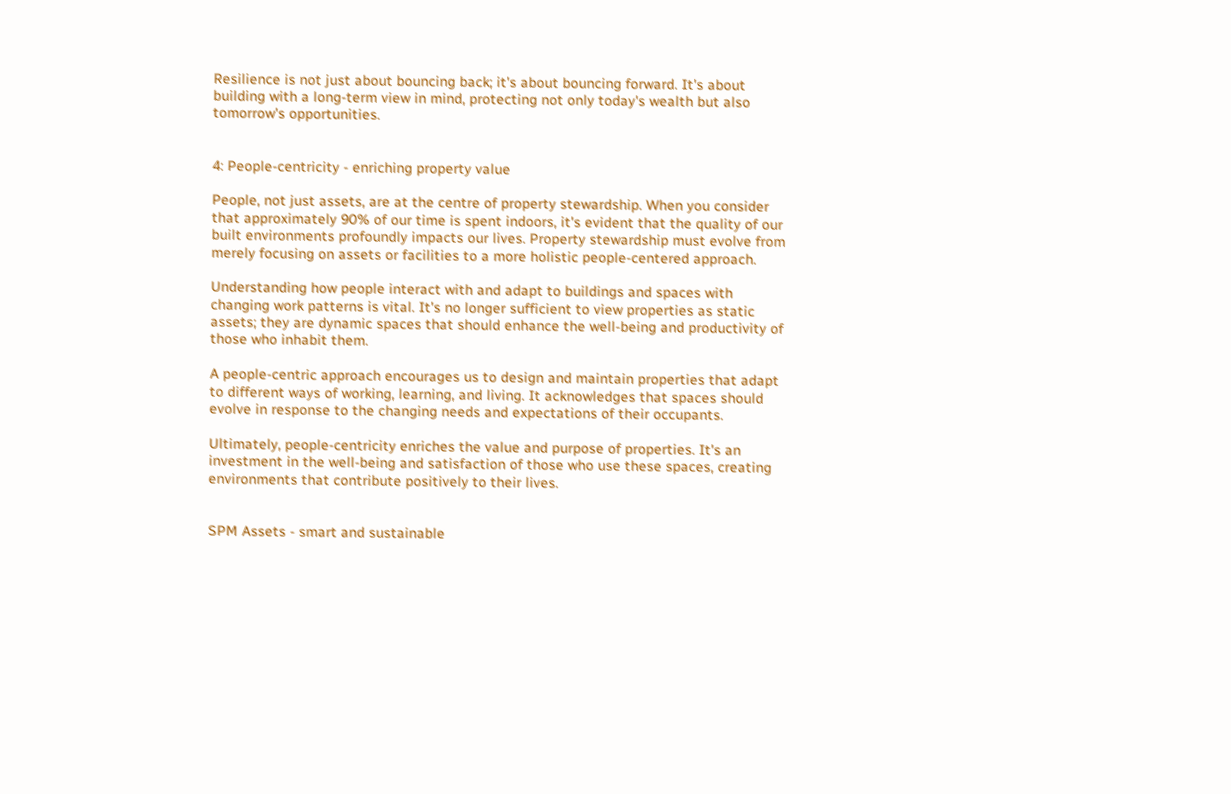Resilience is not just about bouncing back; it's about bouncing forward. It's about building with a long-term view in mind, protecting not only today's wealth but also tomorrow's opportunities.


4: People-centricity - enriching property value

People, not just assets, are at the centre of property stewardship. When you consider that approximately 90% of our time is spent indoors, it's evident that the quality of our built environments profoundly impacts our lives. Property stewardship must evolve from merely focusing on assets or facilities to a more holistic people-centered approach.

Understanding how people interact with and adapt to buildings and spaces with changing work patterns is vital. It's no longer sufficient to view properties as static assets; they are dynamic spaces that should enhance the well-being and productivity of those who inhabit them.

A people-centric approach encourages us to design and maintain properties that adapt to different ways of working, learning, and living. It acknowledges that spaces should evolve in response to the changing needs and expectations of their occupants.

Ultimately, people-centricity enriches the value and purpose of properties. It's an investment in the well-being and satisfaction of those who use these spaces, creating environments that contribute positively to their lives.


SPM Assets - smart and sustainable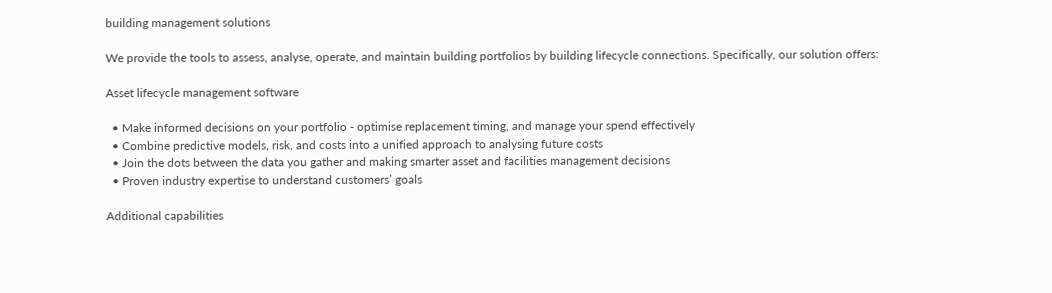building management solutions

We provide the tools to assess, analyse, operate, and maintain building portfolios by building lifecycle connections. Specifically, our solution offers:

Asset lifecycle management software

  • Make informed decisions on your portfolio - optimise replacement timing, and manage your spend effectively
  • Combine predictive models, risk, and costs into a unified approach to analysing future costs
  • Join the dots between the data you gather and making smarter asset and facilities management decisions
  • Proven industry expertise to understand customers’ goals

Additional capabilities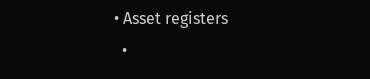• Asset registers
  •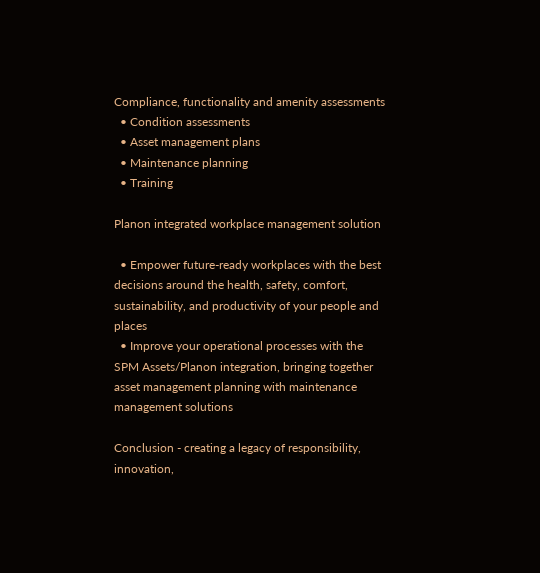Compliance, functionality and amenity assessments
  • Condition assessments
  • Asset management plans
  • Maintenance planning
  • Training

Planon integrated workplace management solution

  • Empower future-ready workplaces with the best decisions around the health, safety, comfort, sustainability, and productivity of your people and places
  • Improve your operational processes with the SPM Assets/Planon integration, bringing together asset management planning with maintenance management solutions

Conclusion - creating a legacy of responsibility, innovation,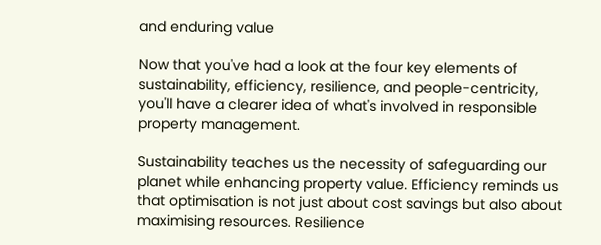and enduring value

Now that you've had a look at the four key elements of sustainability, efficiency, resilience, and people-centricity, you'll have a clearer idea of what's involved in responsible property management.

Sustainability teaches us the necessity of safeguarding our planet while enhancing property value. Efficiency reminds us that optimisation is not just about cost savings but also about maximising resources. Resilience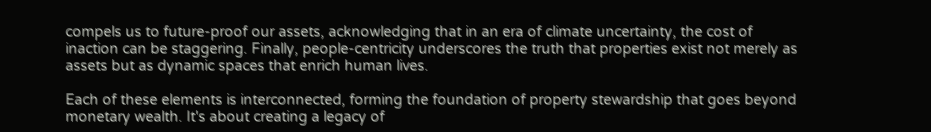compels us to future-proof our assets, acknowledging that in an era of climate uncertainty, the cost of inaction can be staggering. Finally, people-centricity underscores the truth that properties exist not merely as assets but as dynamic spaces that enrich human lives.

Each of these elements is interconnected, forming the foundation of property stewardship that goes beyond monetary wealth. It's about creating a legacy of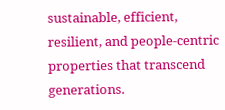sustainable, efficient, resilient, and people-centric properties that transcend generations.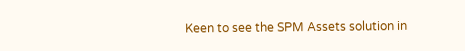Keen to see the SPM Assets solution in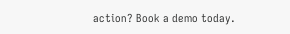action? Book a demo today.